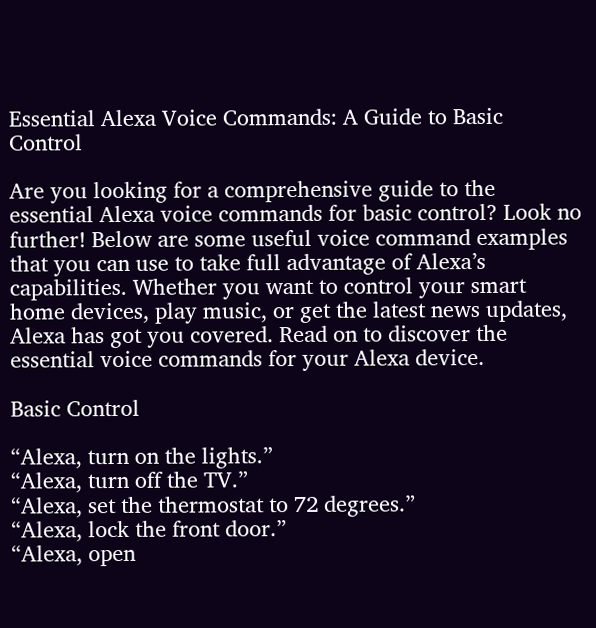Essential Alexa Voice Commands: A Guide to Basic Control

Are you looking for a comprehensive guide to the essential Alexa voice commands for basic control? Look no further! Below are some useful voice command examples that you can use to take full advantage of Alexa’s capabilities. Whether you want to control your smart home devices, play music, or get the latest news updates, Alexa has got you covered. Read on to discover the essential voice commands for your Alexa device.

Basic Control

“Alexa, turn on the lights.”
“Alexa, turn off the TV.”
“Alexa, set the thermostat to 72 degrees.”
“Alexa, lock the front door.”
“Alexa, open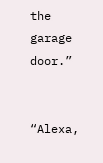the garage door.”


“Alexa,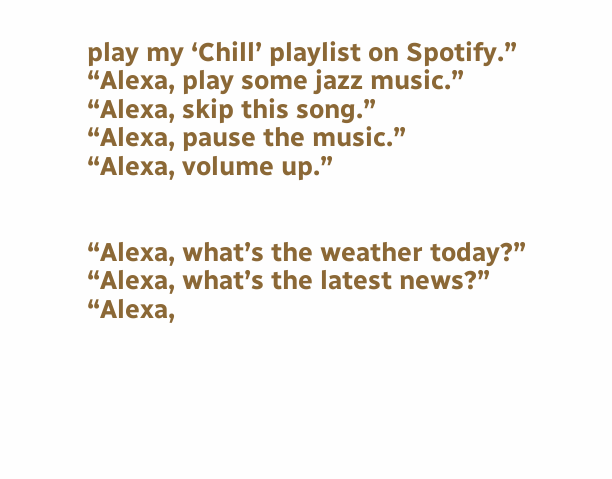play my ‘Chill’ playlist on Spotify.”
“Alexa, play some jazz music.”
“Alexa, skip this song.”
“Alexa, pause the music.”
“Alexa, volume up.”


“Alexa, what’s the weather today?”
“Alexa, what’s the latest news?”
“Alexa,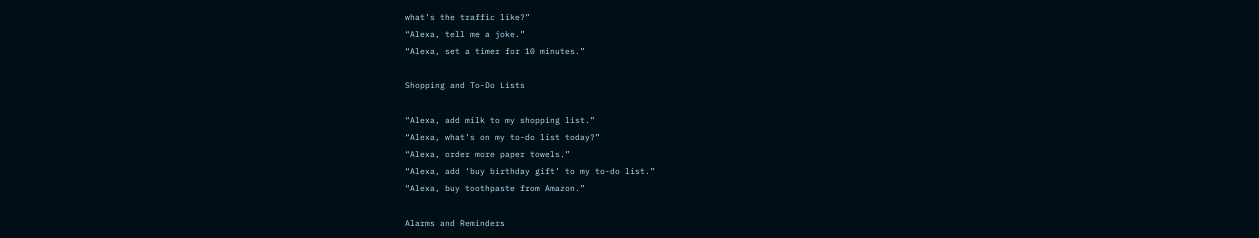what’s the traffic like?”
“Alexa, tell me a joke.”
“Alexa, set a timer for 10 minutes.”

Shopping and To-Do Lists

“Alexa, add milk to my shopping list.”
“Alexa, what’s on my to-do list today?”
“Alexa, order more paper towels.”
“Alexa, add ‘buy birthday gift’ to my to-do list.”
“Alexa, buy toothpaste from Amazon.”

Alarms and Reminders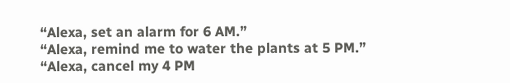“Alexa, set an alarm for 6 AM.”
“Alexa, remind me to water the plants at 5 PM.”
“Alexa, cancel my 4 PM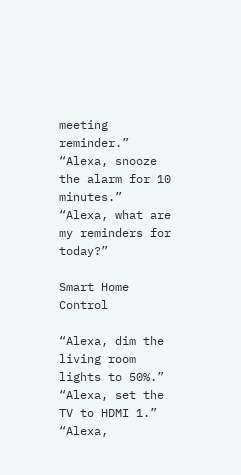meeting reminder.”
“Alexa, snooze the alarm for 10 minutes.”
“Alexa, what are my reminders for today?”

Smart Home Control

“Alexa, dim the living room lights to 50%.”
“Alexa, set the TV to HDMI 1.”
“Alexa,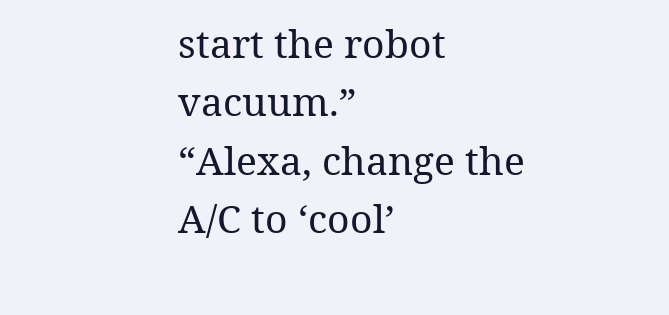start the robot vacuum.”
“Alexa, change the A/C to ‘cool’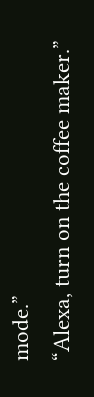mode.”
“Alexa, turn on the coffee maker.”